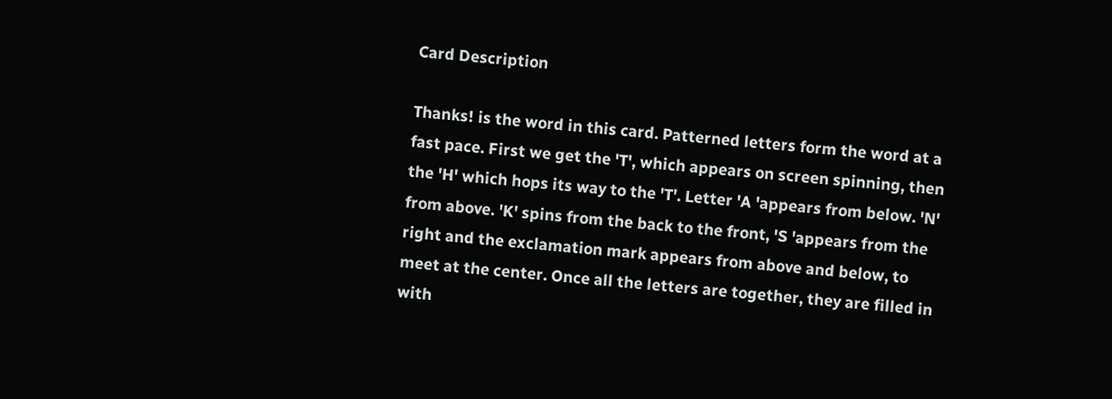Card Description

Thanks! is the word in this card. Patterned letters form the word at a fast pace. First we get the 'T', which appears on screen spinning, then the 'H' which hops its way to the 'T'. Letter 'A 'appears from below. 'N' from above. 'K' spins from the back to the front, 'S 'appears from the right and the exclamation mark appears from above and below, to meet at the center. Once all the letters are together, they are filled in with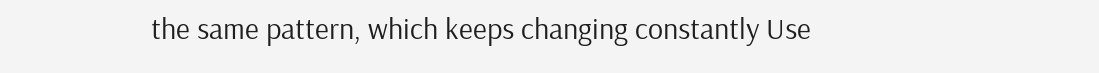the same pattern, which keeps changing constantly Use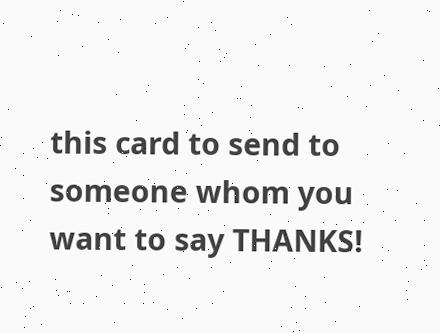this card to send to someone whom you want to say THANKS!